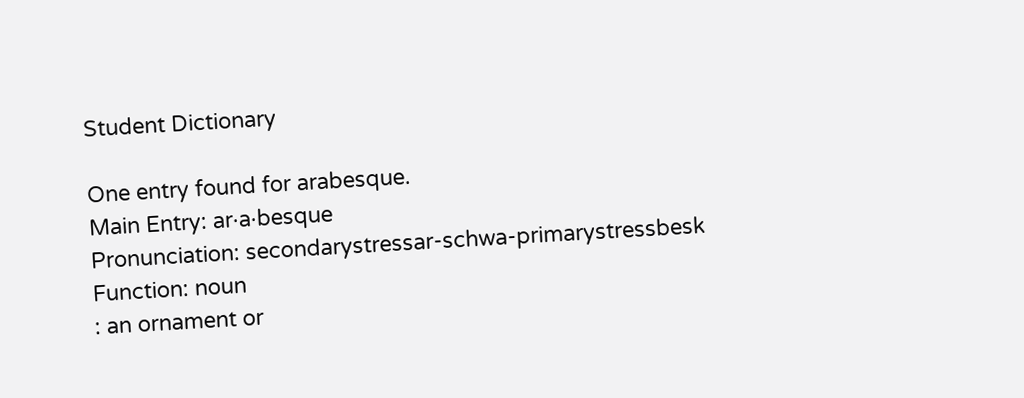Student Dictionary

One entry found for arabesque.
Main Entry: ar·a·besque
Pronunciation: secondarystressar-schwa-primarystressbesk
Function: noun
: an ornament or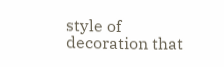style of decoration that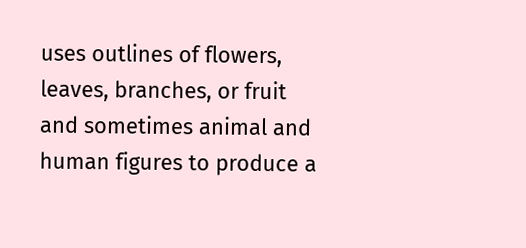uses outlines of flowers, leaves, branches, or fruit and sometimes animal and human figures to produce a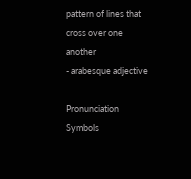pattern of lines that cross over one another
- arabesque adjective

Pronunciation Symbols